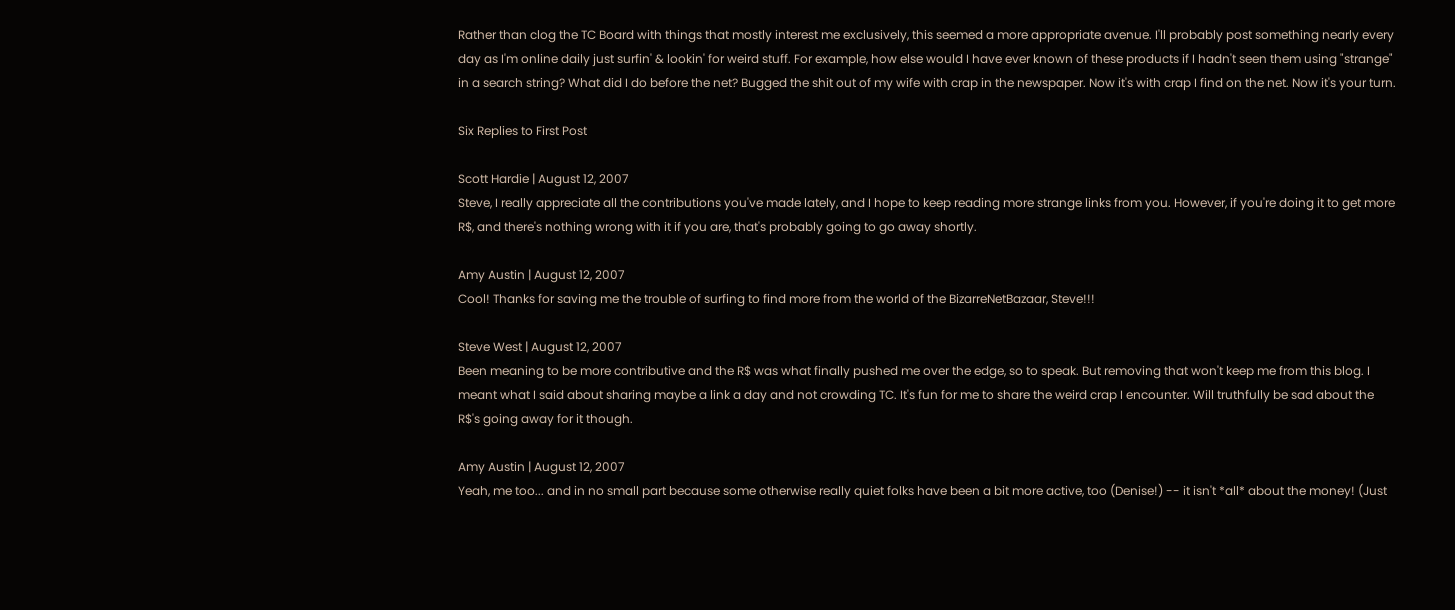Rather than clog the TC Board with things that mostly interest me exclusively, this seemed a more appropriate avenue. I'll probably post something nearly every day as I'm online daily just surfin' & lookin' for weird stuff. For example, how else would I have ever known of these products if I hadn't seen them using "strange" in a search string? What did I do before the net? Bugged the shit out of my wife with crap in the newspaper. Now it's with crap I find on the net. Now it's your turn.

Six Replies to First Post

Scott Hardie | August 12, 2007
Steve, I really appreciate all the contributions you've made lately, and I hope to keep reading more strange links from you. However, if you're doing it to get more R$, and there's nothing wrong with it if you are, that's probably going to go away shortly.

Amy Austin | August 12, 2007
Cool! Thanks for saving me the trouble of surfing to find more from the world of the BizarreNetBazaar, Steve!!!

Steve West | August 12, 2007
Been meaning to be more contributive and the R$ was what finally pushed me over the edge, so to speak. But removing that won't keep me from this blog. I meant what I said about sharing maybe a link a day and not crowding TC. It's fun for me to share the weird crap I encounter. Will truthfully be sad about the R$'s going away for it though.

Amy Austin | August 12, 2007
Yeah, me too... and in no small part because some otherwise really quiet folks have been a bit more active, too (Denise!) -- it isn't *all* about the money! (Just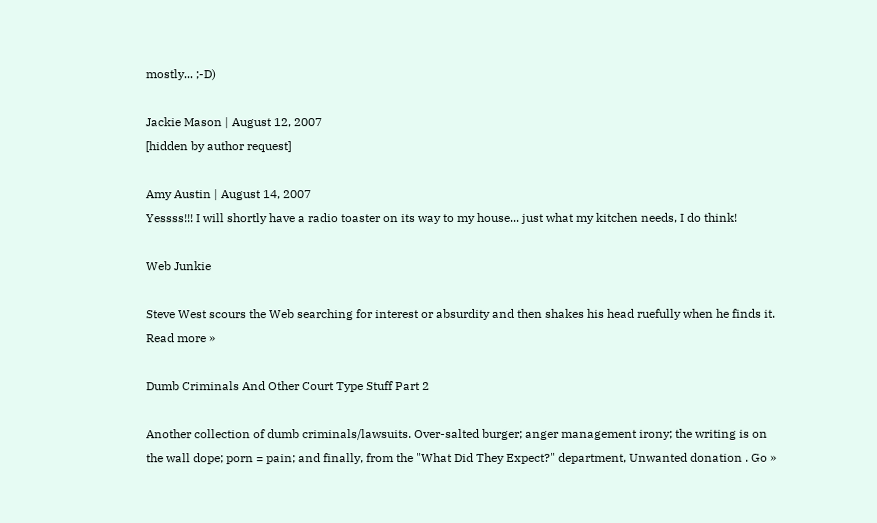mostly... ;-D)

Jackie Mason | August 12, 2007
[hidden by author request]

Amy Austin | August 14, 2007
Yessss!!! I will shortly have a radio toaster on its way to my house... just what my kitchen needs, I do think!

Web Junkie

Steve West scours the Web searching for interest or absurdity and then shakes his head ruefully when he finds it. Read more »

Dumb Criminals And Other Court Type Stuff Part 2

Another collection of dumb criminals/lawsuits. Over-salted burger; anger management irony; the writing is on the wall dope; porn = pain; and finally, from the "What Did They Expect?" department, Unwanted donation . Go »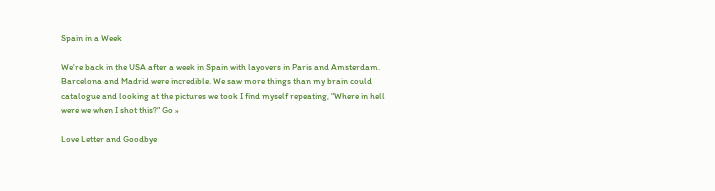Spain in a Week

We're back in the USA after a week in Spain with layovers in Paris and Amsterdam. Barcelona and Madrid were incredible. We saw more things than my brain could catalogue and looking at the pictures we took I find myself repeating, "Where in hell were we when I shot this?" Go »

Love Letter and Goodbye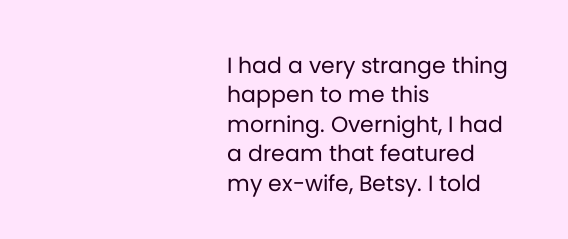I had a very strange thing happen to me this morning. Overnight, I had a dream that featured my ex-wife, Betsy. I told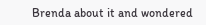Brenda about it and wondered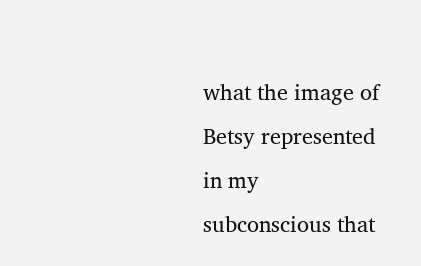what the image of Betsy represented in my subconscious that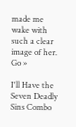made me wake with such a clear image of her. Go »

I'll Have the Seven Deadly Sins Combo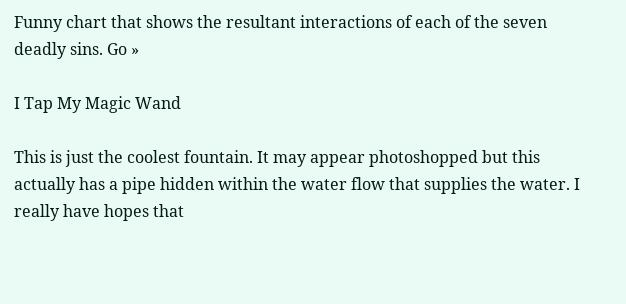Funny chart that shows the resultant interactions of each of the seven deadly sins. Go »

I Tap My Magic Wand

This is just the coolest fountain. It may appear photoshopped but this actually has a pipe hidden within the water flow that supplies the water. I really have hopes that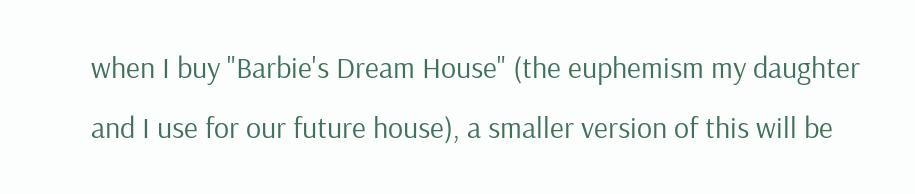when I buy "Barbie's Dream House" (the euphemism my daughter and I use for our future house), a smaller version of this will be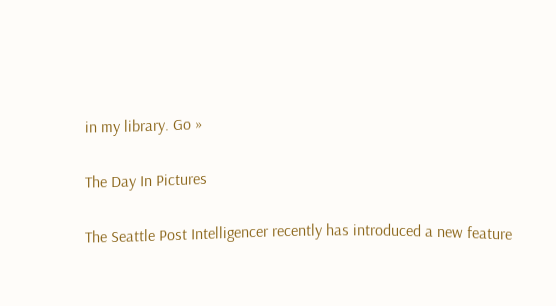in my library. Go »

The Day In Pictures

The Seattle Post Intelligencer recently has introduced a new feature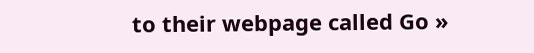to their webpage called Go »